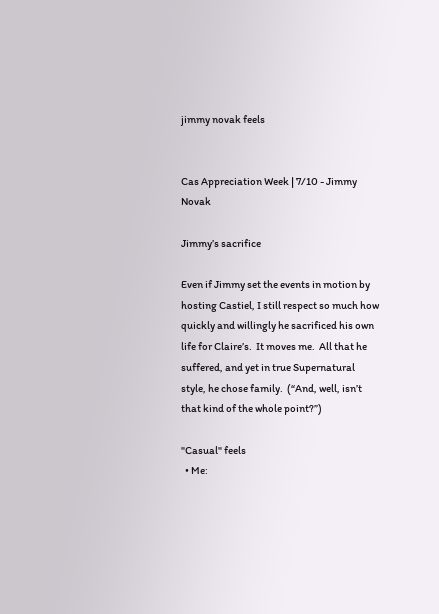jimmy novak feels


Cas Appreciation Week | 7/10 - Jimmy Novak

Jimmy’s sacrifice

Even if Jimmy set the events in motion by hosting Castiel, I still respect so much how quickly and willingly he sacrificed his own life for Claire’s.  It moves me.  All that he suffered, and yet in true Supernatural style, he chose family.  (“And, well, isn’t that kind of the whole point?”)

"Casual" feels
  • Me: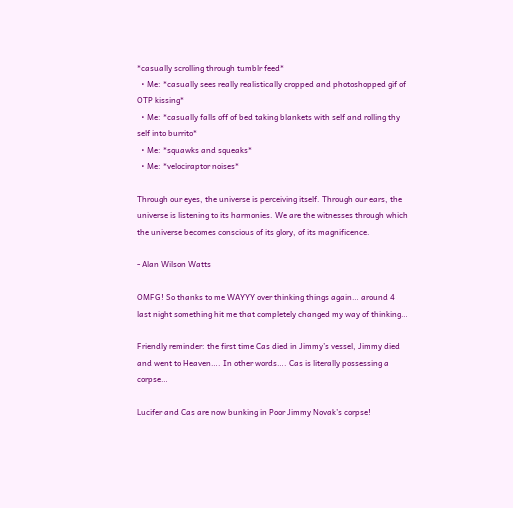*casually scrolling through tumblr feed*
  • Me: *casually sees really realistically cropped and photoshopped gif of OTP kissing*
  • Me: *casually falls off of bed taking blankets with self and rolling thy self into burrito*
  • Me: *squawks and squeaks*
  • Me: *velociraptor noises*

Through our eyes, the universe is perceiving itself. Through our ears, the universe is listening to its harmonies. We are the witnesses through which the universe becomes conscious of its glory, of its magnificence.

- Alan Wilson Watts

OMFG! So thanks to me WAYYY over thinking things again… around 4 last night something hit me that completely changed my way of thinking…

Friendly reminder: the first time Cas died in Jimmy’s vessel, Jimmy died and went to Heaven…. In other words…. Cas is literally possessing a corpse…

Lucifer and Cas are now bunking in Poor Jimmy Novak’s corpse!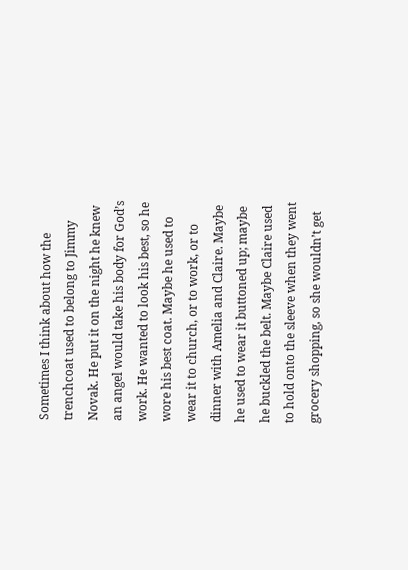Sometimes I think about how the trenchcoat used to belong to Jimmy Novak. He put it on the night he knew an angel would take his body for God’s work. He wanted to look his best, so he wore his best coat. Maybe he used to wear it to church, or to work, or to dinner with Amelia and Claire. Maybe he used to wear it buttoned up; maybe he buckled the belt. Maybe Claire used to hold onto the sleeve when they went grocery shopping, so she wouldn’t get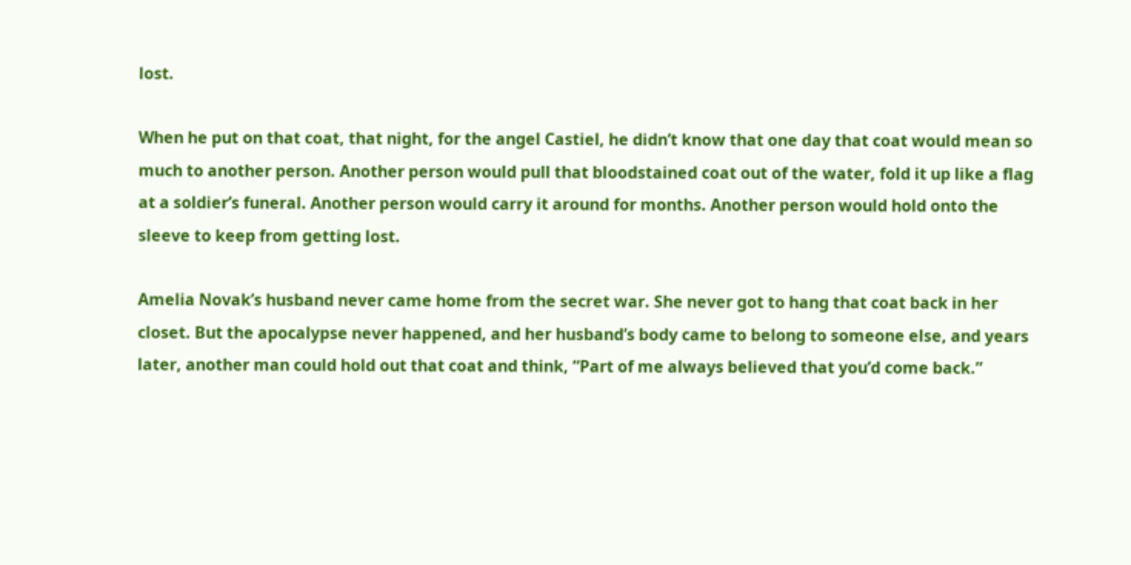lost.

When he put on that coat, that night, for the angel Castiel, he didn’t know that one day that coat would mean so much to another person. Another person would pull that bloodstained coat out of the water, fold it up like a flag at a soldier’s funeral. Another person would carry it around for months. Another person would hold onto the sleeve to keep from getting lost.

Amelia Novak’s husband never came home from the secret war. She never got to hang that coat back in her closet. But the apocalypse never happened, and her husband’s body came to belong to someone else, and years later, another man could hold out that coat and think, “Part of me always believed that you’d come back.”